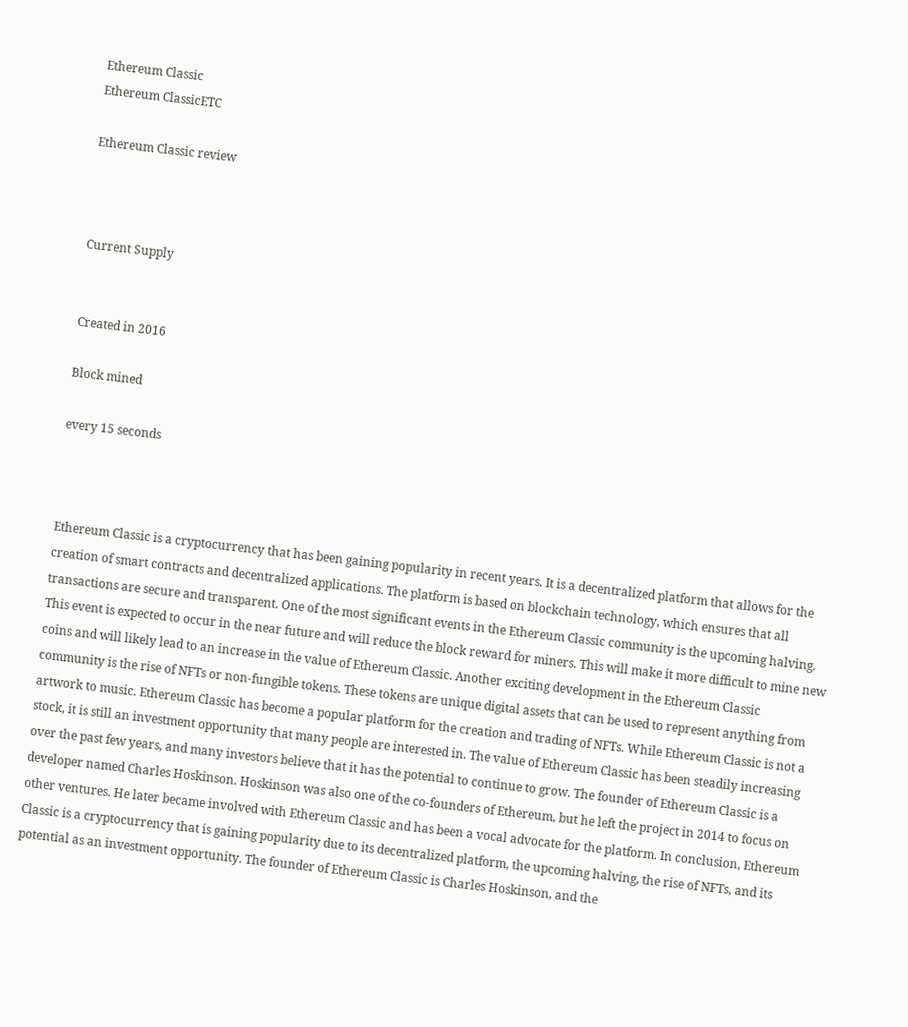Ethereum Classic
Ethereum ClassicETC

Ethereum Classic review



Current Supply


Created in 2016

Block mined

every 15 seconds



Ethereum Classic is a cryptocurrency that has been gaining popularity in recent years. It is a decentralized platform that allows for the creation of smart contracts and decentralized applications. The platform is based on blockchain technology, which ensures that all transactions are secure and transparent. One of the most significant events in the Ethereum Classic community is the upcoming halving. This event is expected to occur in the near future and will reduce the block reward for miners. This will make it more difficult to mine new coins and will likely lead to an increase in the value of Ethereum Classic. Another exciting development in the Ethereum Classic community is the rise of NFTs or non-fungible tokens. These tokens are unique digital assets that can be used to represent anything from artwork to music. Ethereum Classic has become a popular platform for the creation and trading of NFTs. While Ethereum Classic is not a stock, it is still an investment opportunity that many people are interested in. The value of Ethereum Classic has been steadily increasing over the past few years, and many investors believe that it has the potential to continue to grow. The founder of Ethereum Classic is a developer named Charles Hoskinson. Hoskinson was also one of the co-founders of Ethereum, but he left the project in 2014 to focus on other ventures. He later became involved with Ethereum Classic and has been a vocal advocate for the platform. In conclusion, Ethereum Classic is a cryptocurrency that is gaining popularity due to its decentralized platform, the upcoming halving, the rise of NFTs, and its potential as an investment opportunity. The founder of Ethereum Classic is Charles Hoskinson, and the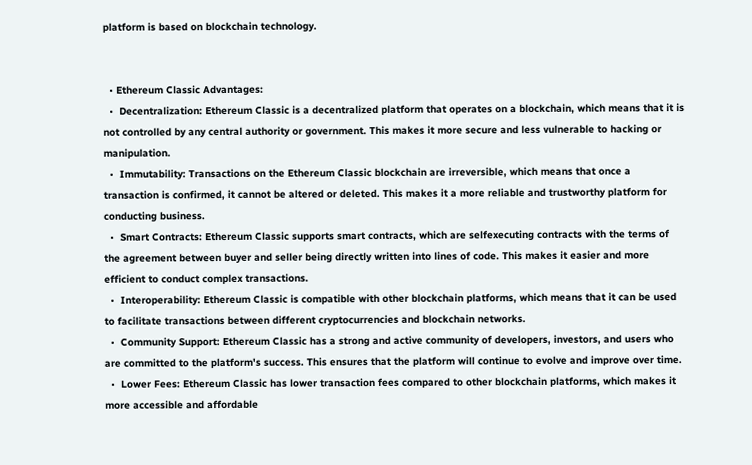platform is based on blockchain technology.


  • Ethereum Classic Advantages:
  •  Decentralization: Ethereum Classic is a decentralized platform that operates on a blockchain, which means that it is not controlled by any central authority or government. This makes it more secure and less vulnerable to hacking or manipulation.
  •  Immutability: Transactions on the Ethereum Classic blockchain are irreversible, which means that once a transaction is confirmed, it cannot be altered or deleted. This makes it a more reliable and trustworthy platform for conducting business.
  •  Smart Contracts: Ethereum Classic supports smart contracts, which are selfexecuting contracts with the terms of the agreement between buyer and seller being directly written into lines of code. This makes it easier and more efficient to conduct complex transactions.
  •  Interoperability: Ethereum Classic is compatible with other blockchain platforms, which means that it can be used to facilitate transactions between different cryptocurrencies and blockchain networks.
  •  Community Support: Ethereum Classic has a strong and active community of developers, investors, and users who are committed to the platform's success. This ensures that the platform will continue to evolve and improve over time.
  •  Lower Fees: Ethereum Classic has lower transaction fees compared to other blockchain platforms, which makes it more accessible and affordable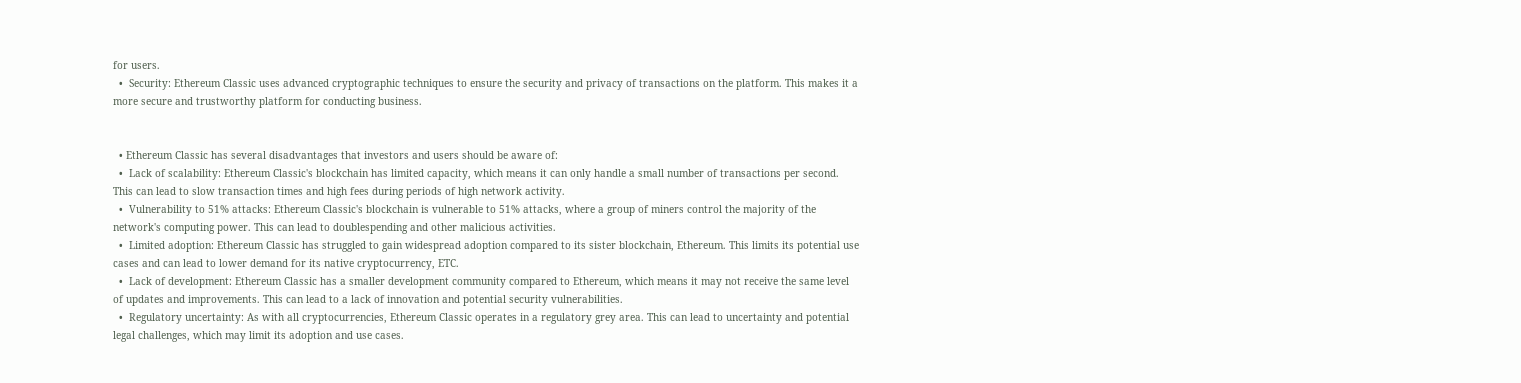for users.
  •  Security: Ethereum Classic uses advanced cryptographic techniques to ensure the security and privacy of transactions on the platform. This makes it a more secure and trustworthy platform for conducting business.


  • Ethereum Classic has several disadvantages that investors and users should be aware of:
  •  Lack of scalability: Ethereum Classic's blockchain has limited capacity, which means it can only handle a small number of transactions per second. This can lead to slow transaction times and high fees during periods of high network activity.
  •  Vulnerability to 51% attacks: Ethereum Classic's blockchain is vulnerable to 51% attacks, where a group of miners control the majority of the network's computing power. This can lead to doublespending and other malicious activities.
  •  Limited adoption: Ethereum Classic has struggled to gain widespread adoption compared to its sister blockchain, Ethereum. This limits its potential use cases and can lead to lower demand for its native cryptocurrency, ETC.
  •  Lack of development: Ethereum Classic has a smaller development community compared to Ethereum, which means it may not receive the same level of updates and improvements. This can lead to a lack of innovation and potential security vulnerabilities.
  •  Regulatory uncertainty: As with all cryptocurrencies, Ethereum Classic operates in a regulatory grey area. This can lead to uncertainty and potential legal challenges, which may limit its adoption and use cases.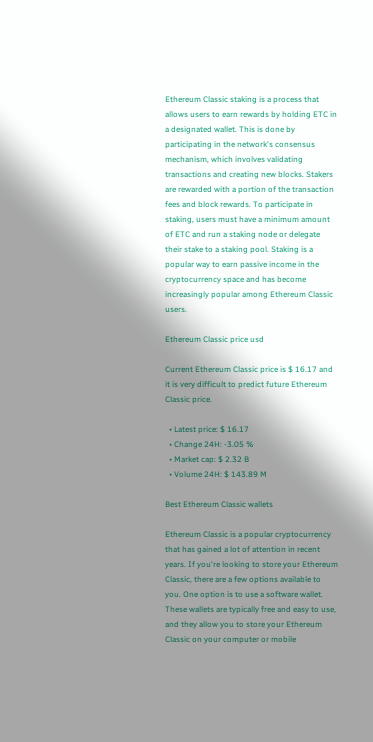Ethereum Classic staking is a process that allows users to earn rewards by holding ETC in a designated wallet. This is done by participating in the network's consensus mechanism, which involves validating transactions and creating new blocks. Stakers are rewarded with a portion of the transaction fees and block rewards. To participate in staking, users must have a minimum amount of ETC and run a staking node or delegate their stake to a staking pool. Staking is a popular way to earn passive income in the cryptocurrency space and has become increasingly popular among Ethereum Classic users.

Ethereum Classic price usd

Current Ethereum Classic price is $ 16.17 and it is very difficult to predict future Ethereum Classic price.

  • Latest price: $ 16.17
  • Change 24H: -3.05 %
  • Market cap: $ 2.32 B
  • Volume 24H: $ 143.89 M

Best Ethereum Classic wallets

Ethereum Classic is a popular cryptocurrency that has gained a lot of attention in recent years. If you're looking to store your Ethereum Classic, there are a few options available to you. One option is to use a software wallet. These wallets are typically free and easy to use, and they allow you to store your Ethereum Classic on your computer or mobile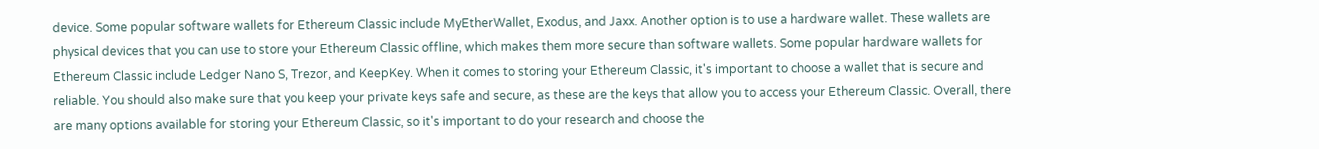device. Some popular software wallets for Ethereum Classic include MyEtherWallet, Exodus, and Jaxx. Another option is to use a hardware wallet. These wallets are physical devices that you can use to store your Ethereum Classic offline, which makes them more secure than software wallets. Some popular hardware wallets for Ethereum Classic include Ledger Nano S, Trezor, and KeepKey. When it comes to storing your Ethereum Classic, it's important to choose a wallet that is secure and reliable. You should also make sure that you keep your private keys safe and secure, as these are the keys that allow you to access your Ethereum Classic. Overall, there are many options available for storing your Ethereum Classic, so it's important to do your research and choose the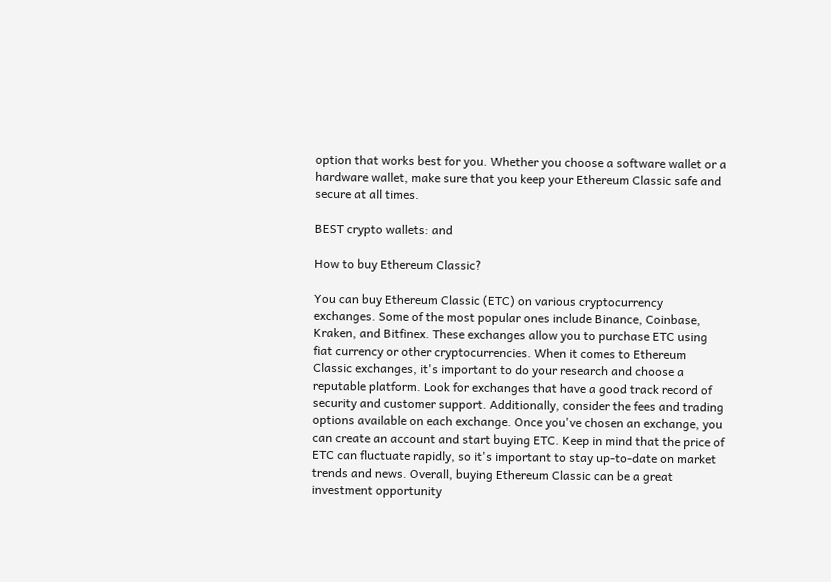option that works best for you. Whether you choose a software wallet or a hardware wallet, make sure that you keep your Ethereum Classic safe and secure at all times.

BEST crypto wallets: and

How to buy Ethereum Classic?

You can buy Ethereum Classic (ETC) on various cryptocurrency exchanges. Some of the most popular ones include Binance, Coinbase, Kraken, and Bitfinex. These exchanges allow you to purchase ETC using fiat currency or other cryptocurrencies. When it comes to Ethereum Classic exchanges, it's important to do your research and choose a reputable platform. Look for exchanges that have a good track record of security and customer support. Additionally, consider the fees and trading options available on each exchange. Once you've chosen an exchange, you can create an account and start buying ETC. Keep in mind that the price of ETC can fluctuate rapidly, so it's important to stay up-to-date on market trends and news. Overall, buying Ethereum Classic can be a great investment opportunity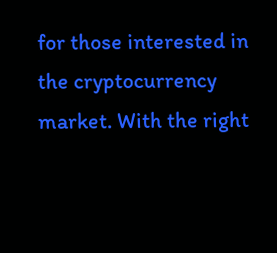for those interested in the cryptocurrency market. With the right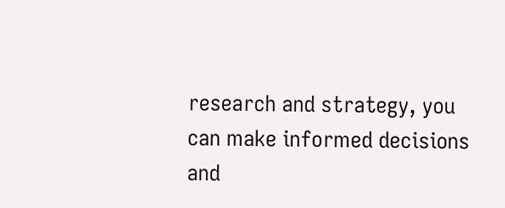research and strategy, you can make informed decisions and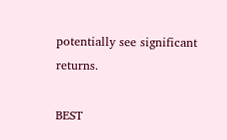potentially see significant returns.

BEST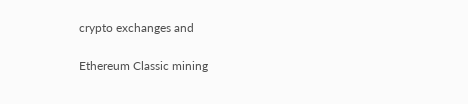crypto exchanges and

Ethereum Classic mining